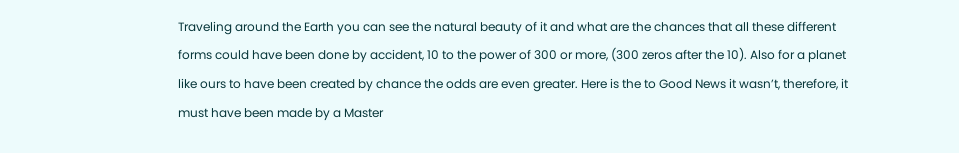Traveling around the Earth you can see the natural beauty of it and what are the chances that all these different forms could have been done by accident, 10 to the power of 300 or more, (300 zeros after the 10). Also for a planet like ours to have been created by chance the odds are even greater. Here is the to Good News it wasn’t, therefore, it must have been made by a Master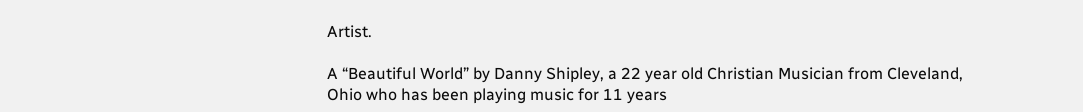Artist.

A “Beautiful World” by Danny Shipley, a 22 year old Christian Musician from Cleveland, Ohio who has been playing music for 11 years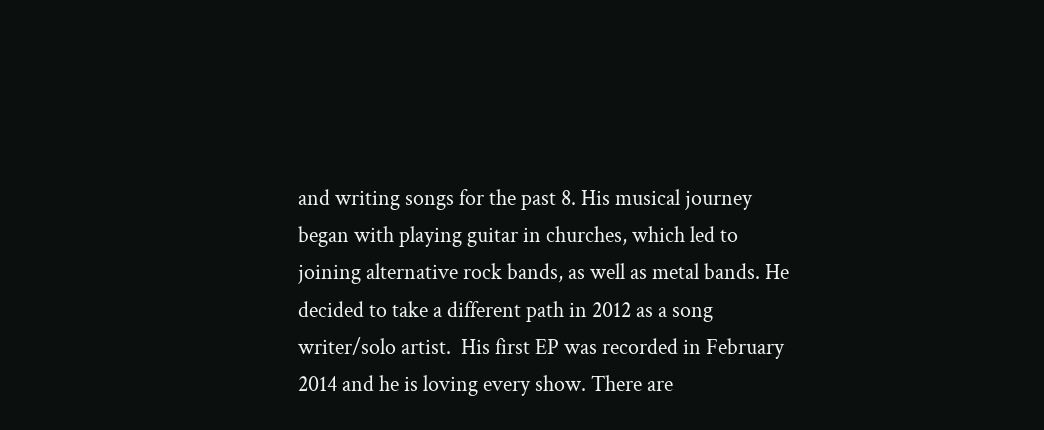and writing songs for the past 8. His musical journey began with playing guitar in churches, which led to joining alternative rock bands, as well as metal bands. He decided to take a different path in 2012 as a song writer/solo artist.  His first EP was recorded in February 2014 and he is loving every show. There are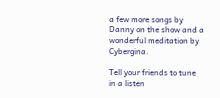a few more songs by Danny on the show and a wonderful meditation by Cybergina.

Tell your friends to tune in a listen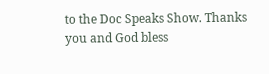to the Doc Speaks Show. Thanks you and God bless